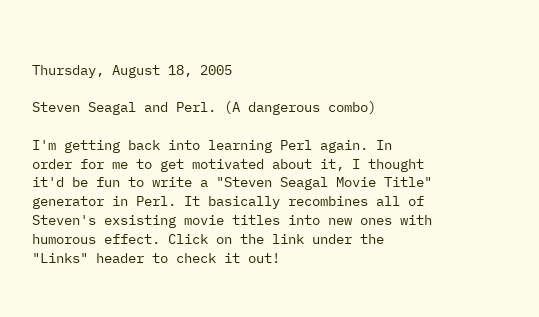Thursday, August 18, 2005

Steven Seagal and Perl. (A dangerous combo)

I'm getting back into learning Perl again. In order for me to get motivated about it, I thought it'd be fun to write a "Steven Seagal Movie Title" generator in Perl. It basically recombines all of Steven's exsisting movie titles into new ones with humorous effect. Click on the link under the "Links" header to check it out!